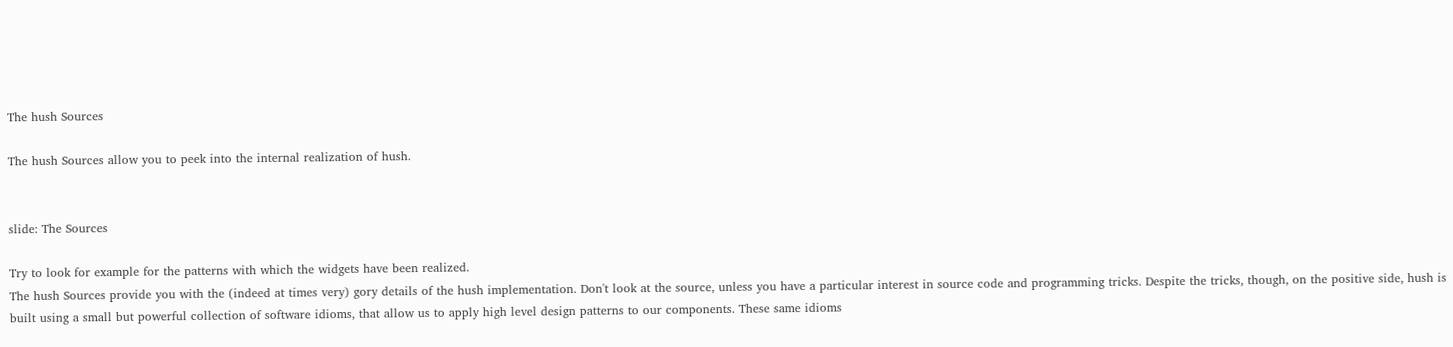The hush Sources

The hush Sources allow you to peek into the internal realization of hush.


slide: The Sources

Try to look for example for the patterns with which the widgets have been realized.
The hush Sources provide you with the (indeed at times very) gory details of the hush implementation. Don't look at the source, unless you have a particular interest in source code and programming tricks. Despite the tricks, though, on the positive side, hush is built using a small but powerful collection of software idioms, that allow us to apply high level design patterns to our components. These same idioms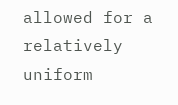allowed for a relatively uniform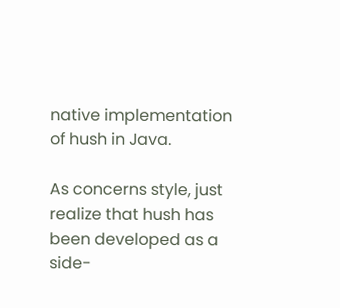native implementation of hush in Java.

As concerns style, just realize that hush has been developed as a side-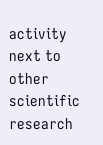activity next to other scientific research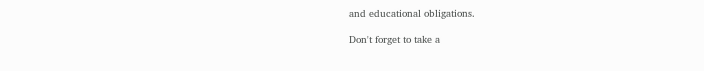and educational obligations.

Don't forget to take a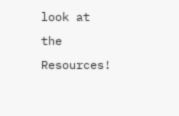look at the Resources!